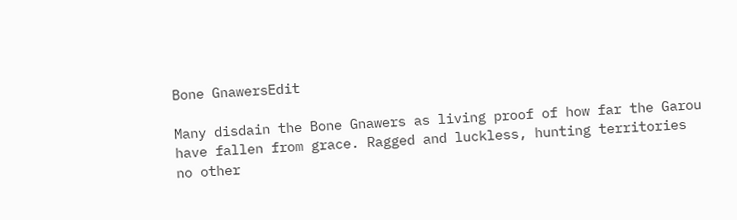Bone GnawersEdit

Many disdain the Bone Gnawers as living proof of how far the Garou have fallen from grace. Ragged and luckless, hunting territories no other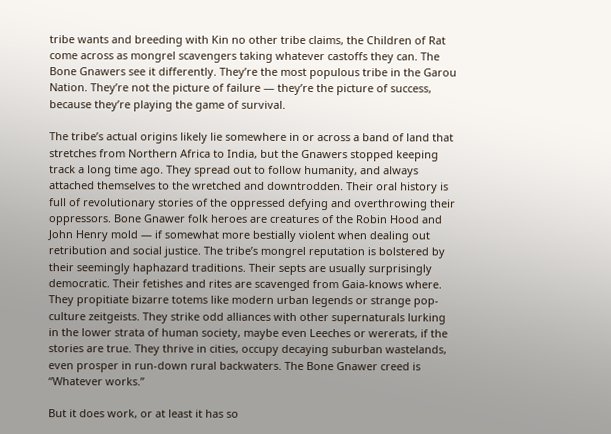tribe wants and breeding with Kin no other tribe claims, the Children of Rat come across as mongrel scavengers taking whatever castoffs they can. The Bone Gnawers see it differently. They’re the most populous tribe in the Garou Nation. They’re not the picture of failure — they’re the picture of success, because they’re playing the game of survival.

The tribe’s actual origins likely lie somewhere in or across a band of land that stretches from Northern Africa to India, but the Gnawers stopped keeping track a long time ago. They spread out to follow humanity, and always attached themselves to the wretched and downtrodden. Their oral history is full of revolutionary stories of the oppressed defying and overthrowing their oppressors. Bone Gnawer folk heroes are creatures of the Robin Hood and John Henry mold — if somewhat more bestially violent when dealing out retribution and social justice. The tribe’s mongrel reputation is bolstered by their seemingly haphazard traditions. Their septs are usually surprisingly democratic. Their fetishes and rites are scavenged from Gaia-knows where. They propitiate bizarre totems like modern urban legends or strange pop-culture zeitgeists. They strike odd alliances with other supernaturals lurking in the lower strata of human society, maybe even Leeches or wererats, if the stories are true. They thrive in cities, occupy decaying suburban wastelands, even prosper in run-down rural backwaters. The Bone Gnawer creed is “Whatever works.”

But it does work, or at least it has so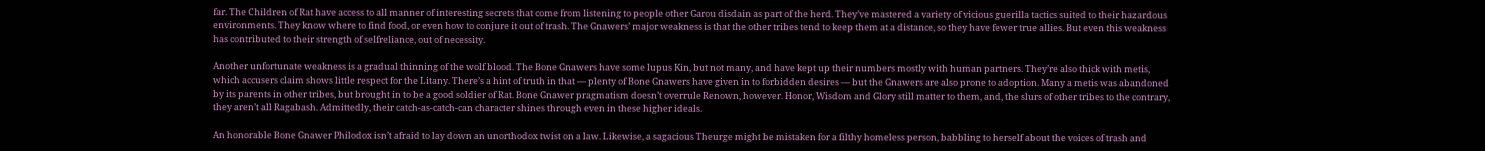far. The Children of Rat have access to all manner of interesting secrets that come from listening to people other Garou disdain as part of the herd. They’ve mastered a variety of vicious guerilla tactics suited to their hazardous environments. They know where to find food, or even how to conjure it out of trash. The Gnawers’ major weakness is that the other tribes tend to keep them at a distance, so they have fewer true allies. But even this weakness has contributed to their strength of selfreliance, out of necessity.

Another unfortunate weakness is a gradual thinning of the wolf blood. The Bone Gnawers have some lupus Kin, but not many, and have kept up their numbers mostly with human partners. They’re also thick with metis, which accusers claim shows little respect for the Litany. There’s a hint of truth in that — plenty of Bone Gnawers have given in to forbidden desires — but the Gnawers are also prone to adoption. Many a metis was abandoned by its parents in other tribes, but brought in to be a good soldier of Rat. Bone Gnawer pragmatism doesn’t overrule Renown, however. Honor, Wisdom and Glory still matter to them, and, the slurs of other tribes to the contrary, they aren’t all Ragabash. Admittedly, their catch-as-catch-can character shines through even in these higher ideals.

An honorable Bone Gnawer Philodox isn’t afraid to lay down an unorthodox twist on a law. Likewise, a sagacious Theurge might be mistaken for a filthy homeless person, babbling to herself about the voices of trash and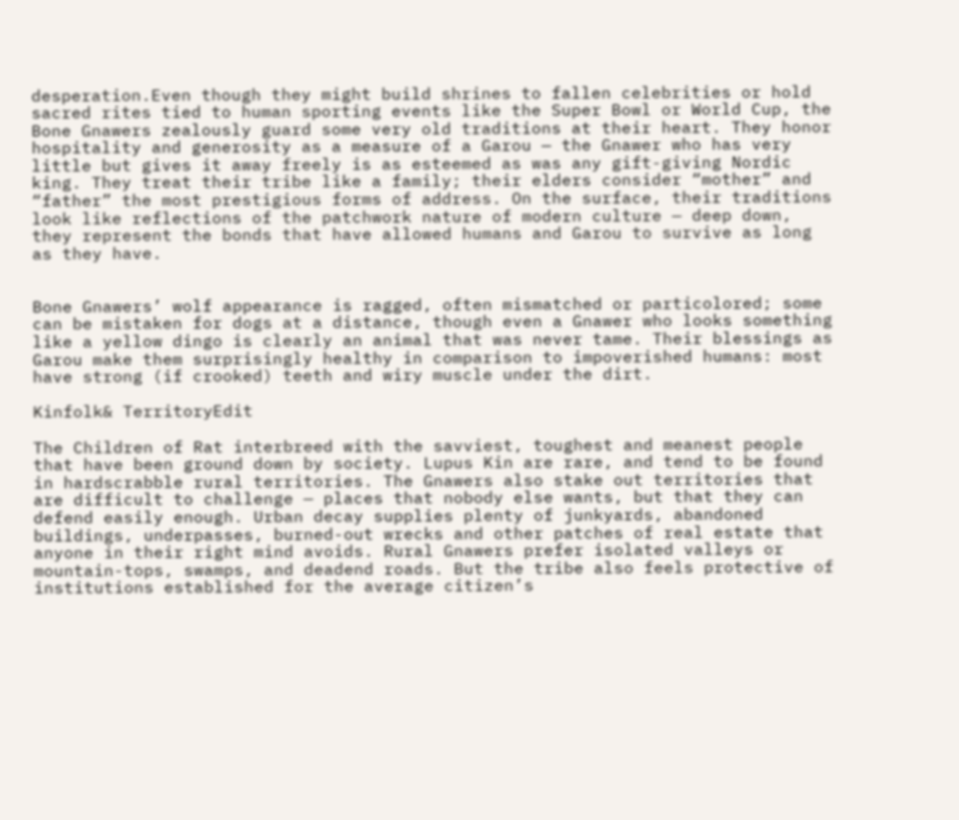desperation.Even though they might build shrines to fallen celebrities or hold sacred rites tied to human sporting events like the Super Bowl or World Cup, the Bone Gnawers zealously guard some very old traditions at their heart. They honor hospitality and generosity as a measure of a Garou — the Gnawer who has very little but gives it away freely is as esteemed as was any gift-giving Nordic king. They treat their tribe like a family; their elders consider “mother” and “father” the most prestigious forms of address. On the surface, their traditions look like reflections of the patchwork nature of modern culture — deep down, they represent the bonds that have allowed humans and Garou to survive as long as they have.


Bone Gnawers’ wolf appearance is ragged, often mismatched or particolored; some can be mistaken for dogs at a distance, though even a Gnawer who looks something like a yellow dingo is clearly an animal that was never tame. Their blessings as Garou make them surprisingly healthy in comparison to impoverished humans: most have strong (if crooked) teeth and wiry muscle under the dirt.

Kinfolk& TerritoryEdit

The Children of Rat interbreed with the savviest, toughest and meanest people that have been ground down by society. Lupus Kin are rare, and tend to be found in hardscrabble rural territories. The Gnawers also stake out territories that are difficult to challenge — places that nobody else wants, but that they can defend easily enough. Urban decay supplies plenty of junkyards, abandoned buildings, underpasses, burned-out wrecks and other patches of real estate that anyone in their right mind avoids. Rural Gnawers prefer isolated valleys or mountain-tops, swamps, and deadend roads. But the tribe also feels protective of institutions established for the average citizen’s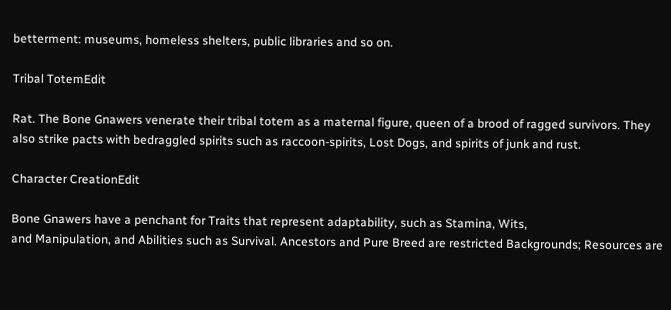betterment: museums, homeless shelters, public libraries and so on.

Tribal TotemEdit

Rat. The Bone Gnawers venerate their tribal totem as a maternal figure, queen of a brood of ragged survivors. They also strike pacts with bedraggled spirits such as raccoon-spirits, Lost Dogs, and spirits of junk and rust.

Character CreationEdit

Bone Gnawers have a penchant for Traits that represent adaptability, such as Stamina, Wits,
and Manipulation, and Abilities such as Survival. Ancestors and Pure Breed are restricted Backgrounds; Resources are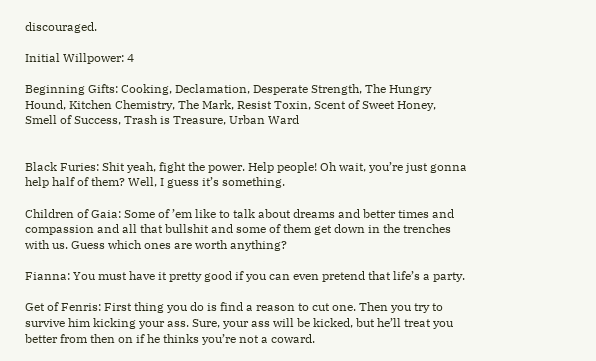discouraged.

Initial Willpower: 4

Beginning Gifts: Cooking, Declamation, Desperate Strength, The Hungry Hound, Kitchen Chemistry, The Mark, Resist Toxin, Scent of Sweet Honey, Smell of Success, Trash is Treasure, Urban Ward


Black Furies: Shit yeah, fight the power. Help people! Oh wait, you’re just gonna help half of them? Well, I guess it’s something.

Children of Gaia: Some of ’em like to talk about dreams and better times and compassion and all that bullshit and some of them get down in the trenches with us. Guess which ones are worth anything?

Fianna: You must have it pretty good if you can even pretend that life’s a party.

Get of Fenris: First thing you do is find a reason to cut one. Then you try to survive him kicking your ass. Sure, your ass will be kicked, but he’ll treat you better from then on if he thinks you’re not a coward.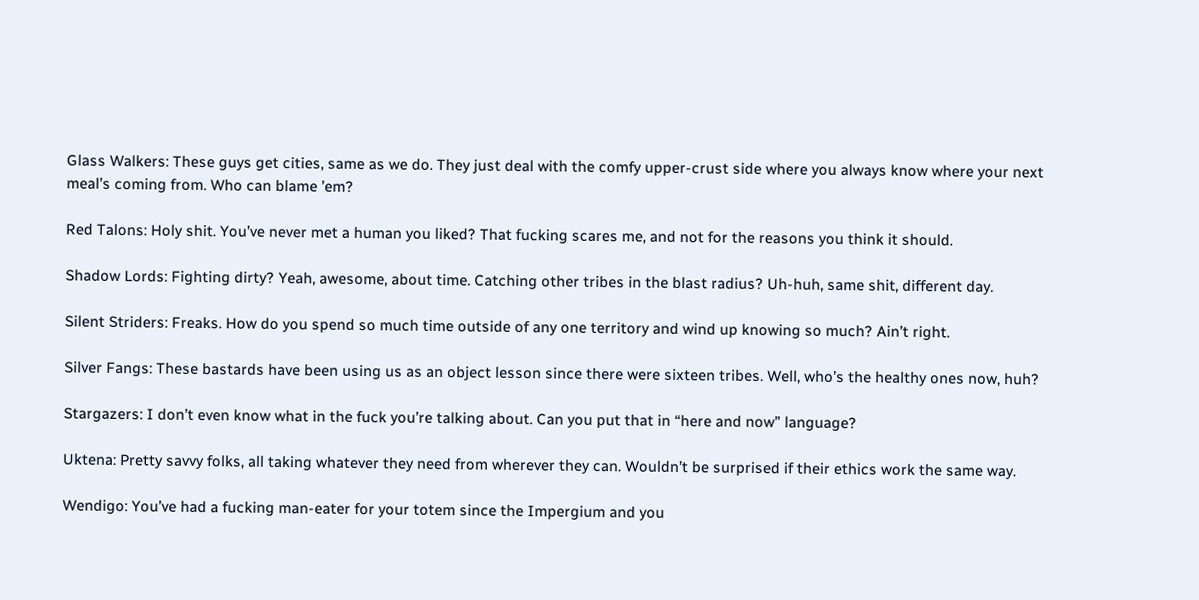Glass Walkers: These guys get cities, same as we do. They just deal with the comfy upper-crust side where you always know where your next meal’s coming from. Who can blame ’em?

Red Talons: Holy shit. You’ve never met a human you liked? That fucking scares me, and not for the reasons you think it should.

Shadow Lords: Fighting dirty? Yeah, awesome, about time. Catching other tribes in the blast radius? Uh-huh, same shit, different day.

Silent Striders: Freaks. How do you spend so much time outside of any one territory and wind up knowing so much? Ain’t right.

Silver Fangs: These bastards have been using us as an object lesson since there were sixteen tribes. Well, who’s the healthy ones now, huh?

Stargazers: I don’t even know what in the fuck you’re talking about. Can you put that in “here and now” language?

Uktena: Pretty savvy folks, all taking whatever they need from wherever they can. Wouldn’t be surprised if their ethics work the same way.

Wendigo: You’ve had a fucking man-eater for your totem since the Impergium and you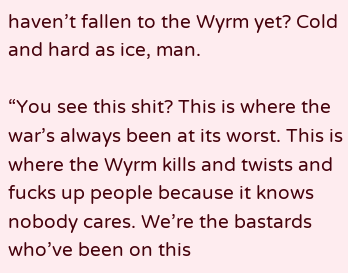haven’t fallen to the Wyrm yet? Cold and hard as ice, man.

“You see this shit? This is where the war’s always been at its worst. This is where the Wyrm kills and twists and fucks up people because it knows nobody cares. We’re the bastards who’ve been on this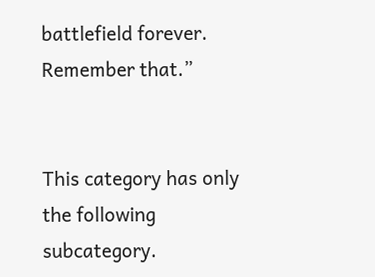battlefield forever. Remember that.”


This category has only the following subcategory.